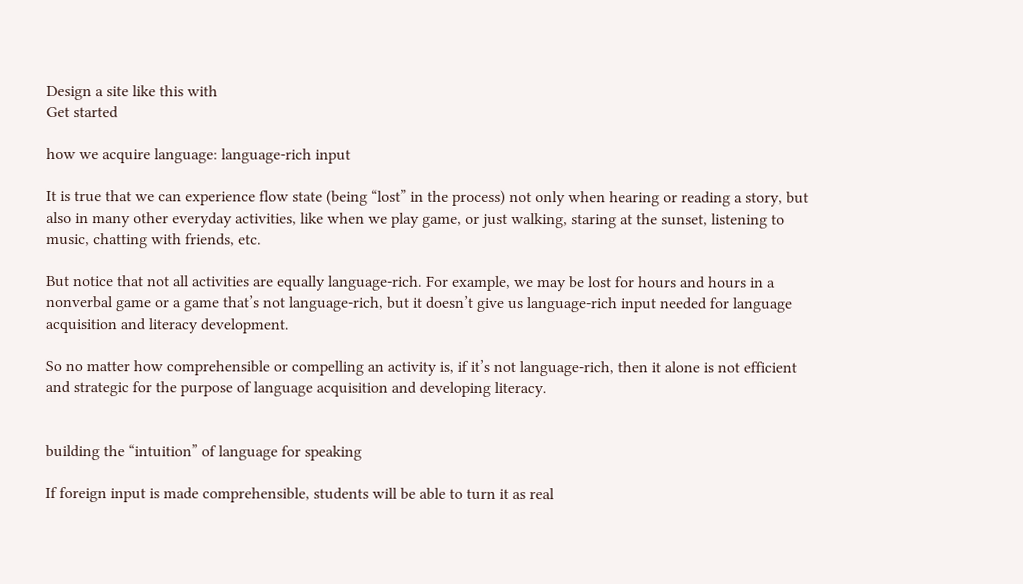Design a site like this with
Get started

how we acquire language: language-rich input

It is true that we can experience flow state (being “lost” in the process) not only when hearing or reading a story, but also in many other everyday activities, like when we play game, or just walking, staring at the sunset, listening to music, chatting with friends, etc.

But notice that not all activities are equally language-rich. For example, we may be lost for hours and hours in a nonverbal game or a game that’s not language-rich, but it doesn’t give us language-rich input needed for language acquisition and literacy development.

So no matter how comprehensible or compelling an activity is, if it’s not language-rich, then it alone is not efficient and strategic for the purpose of language acquisition and developing literacy.


building the “intuition” of language for speaking

If foreign input is made comprehensible, students will be able to turn it as real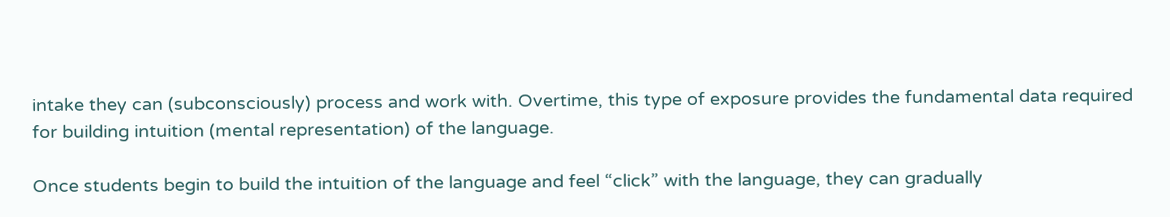intake they can (subconsciously) process and work with. Overtime, this type of exposure provides the fundamental data required for building intuition (mental representation) of the language.

Once students begin to build the intuition of the language and feel “click” with the language, they can gradually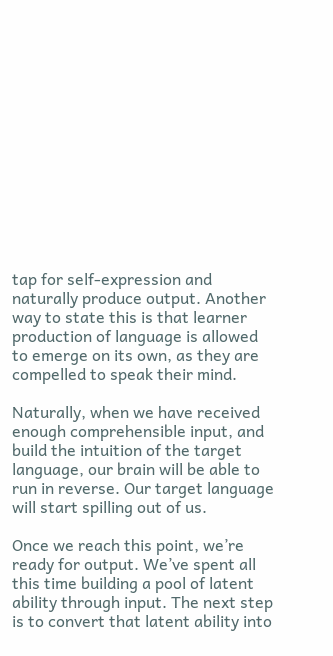tap for self-expression and naturally produce output. Another way to state this is that learner production of language is allowed to emerge on its own, as they are compelled to speak their mind.

Naturally, when we have received enough comprehensible input, and build the intuition of the target language, our brain will be able to run in reverse. Our target language will start spilling out of us.

Once we reach this point, we’re ready for output. We’ve spent all this time building a pool of latent ability through input. The next step is to convert that latent ability into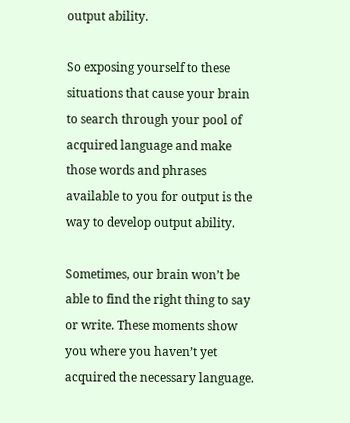output ability.

So exposing yourself to these situations that cause your brain to search through your pool of acquired language and make those words and phrases available to you for output is the way to develop output ability.

Sometimes, our brain won’t be able to find the right thing to say or write. These moments show you where you haven’t yet acquired the necessary language.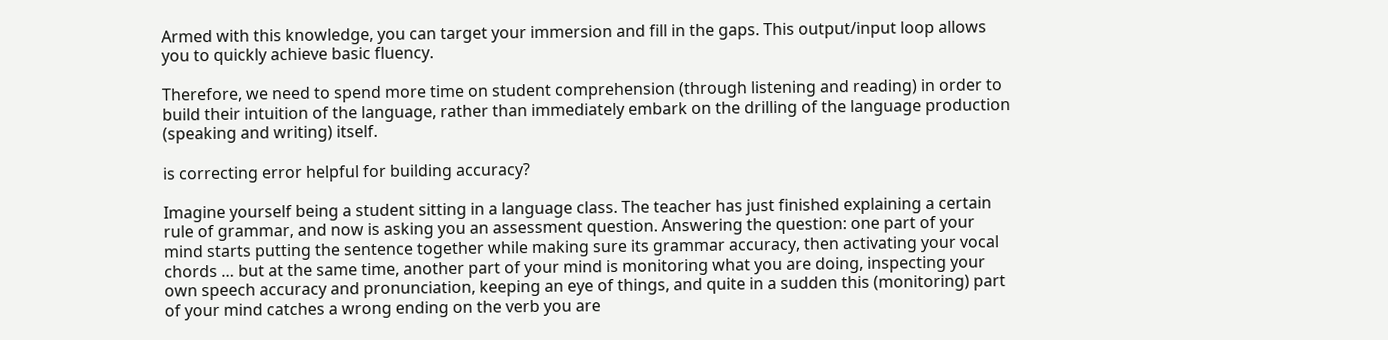Armed with this knowledge, you can target your immersion and fill in the gaps. This output/input loop allows you to quickly achieve basic fluency.

Therefore, we need to spend more time on student comprehension (through listening and reading) in order to build their intuition of the language, rather than immediately embark on the drilling of the language production (speaking and writing) itself.

is correcting error helpful for building accuracy?

Imagine yourself being a student sitting in a language class. The teacher has just finished explaining a certain rule of grammar, and now is asking you an assessment question. Answering the question: one part of your mind starts putting the sentence together while making sure its grammar accuracy, then activating your vocal chords … but at the same time, another part of your mind is monitoring what you are doing, inspecting your own speech accuracy and pronunciation, keeping an eye of things, and quite in a sudden this (monitoring) part of your mind catches a wrong ending on the verb you are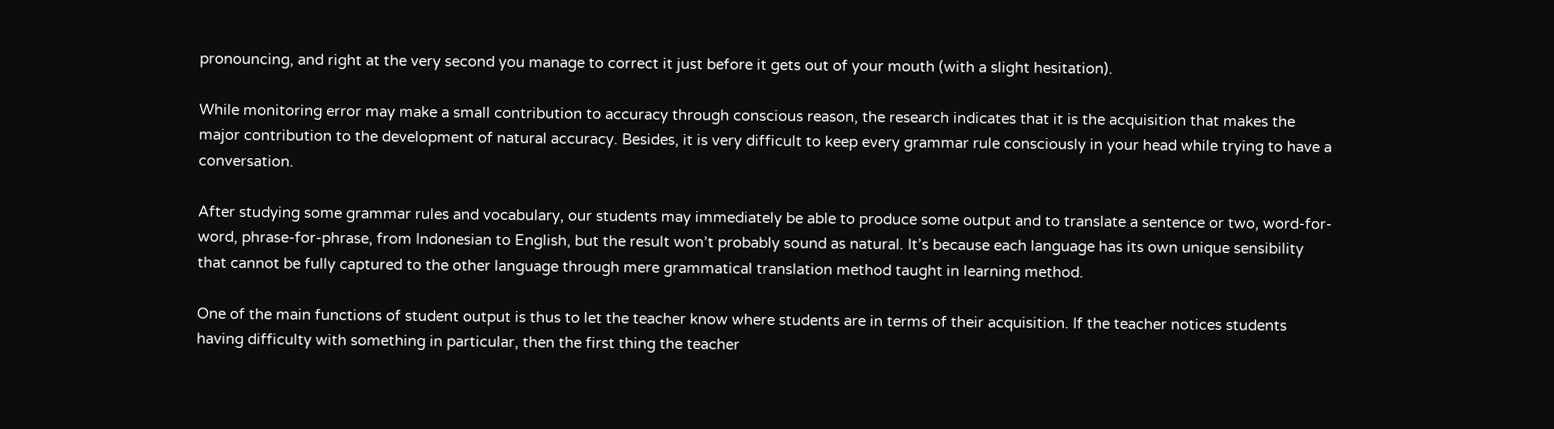pronouncing, and right at the very second you manage to correct it just before it gets out of your mouth (with a slight hesitation).

While monitoring error may make a small contribution to accuracy through conscious reason, the research indicates that it is the acquisition that makes the major contribution to the development of natural accuracy. Besides, it is very difficult to keep every grammar rule consciously in your head while trying to have a conversation.

After studying some grammar rules and vocabulary, our students may immediately be able to produce some output and to translate a sentence or two, word-for-word, phrase-for-phrase, from Indonesian to English, but the result won’t probably sound as natural. It’s because each language has its own unique sensibility that cannot be fully captured to the other language through mere grammatical translation method taught in learning method.

One of the main functions of student output is thus to let the teacher know where students are in terms of their acquisition. If the teacher notices students having difficulty with something in particular, then the first thing the teacher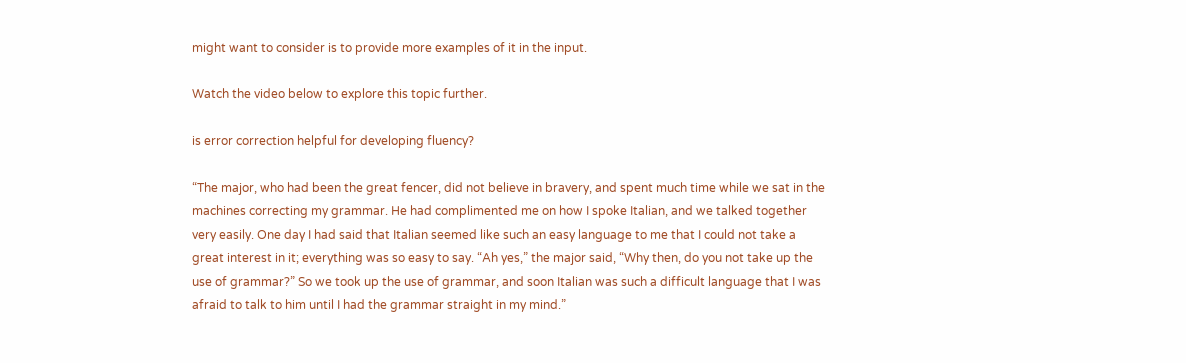might want to consider is to provide more examples of it in the input.

Watch the video below to explore this topic further.

is error correction helpful for developing fluency?

“The major, who had been the great fencer, did not believe in bravery, and spent much time while we sat in the machines correcting my grammar. He had complimented me on how I spoke Italian, and we talked together very easily. One day I had said that Italian seemed like such an easy language to me that I could not take a great interest in it; everything was so easy to say. “Ah yes,” the major said, “Why then, do you not take up the use of grammar?” So we took up the use of grammar, and soon Italian was such a difficult language that I was afraid to talk to him until I had the grammar straight in my mind.”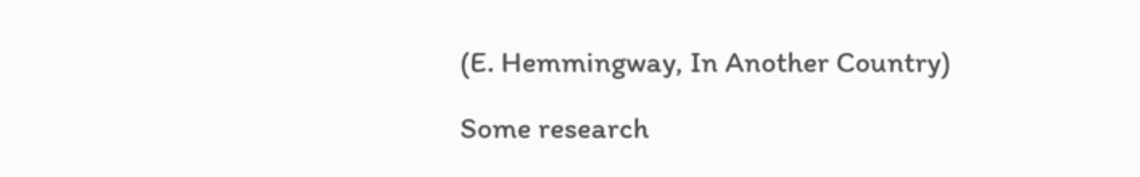(E. Hemmingway, In Another Country)

Some research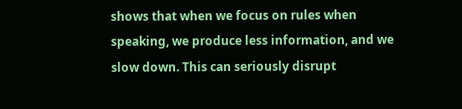shows that when we focus on rules when speaking, we produce less information, and we slow down. This can seriously disrupt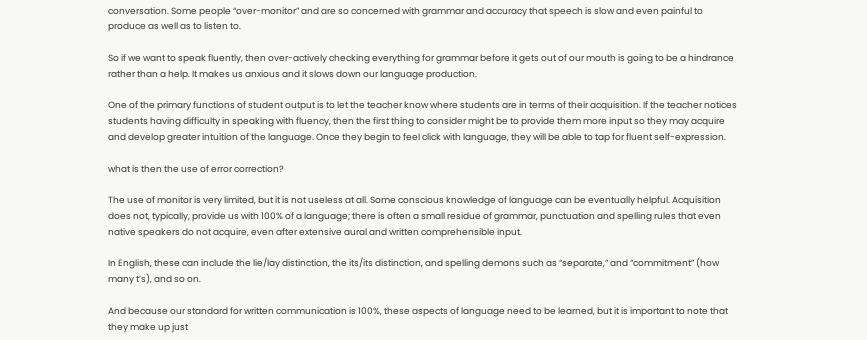conversation. Some people “over-monitor” and are so concerned with grammar and accuracy that speech is slow and even painful to produce as well as to listen to.

So if we want to speak fluently, then over-actively checking everything for grammar before it gets out of our mouth is going to be a hindrance rather than a help. It makes us anxious and it slows down our language production.

One of the primary functions of student output is to let the teacher know where students are in terms of their acquisition. If the teacher notices students having difficulty in speaking with fluency, then the first thing to consider might be to provide them more input so they may acquire and develop greater intuition of the language. Once they begin to feel click with language, they will be able to tap for fluent self-expression.

what is then the use of error correction?

The use of monitor is very limited, but it is not useless at all. Some conscious knowledge of language can be eventually helpful. Acquisition does not, typically, provide us with 100% of a language; there is often a small residue of grammar, punctuation and spelling rules that even native speakers do not acquire, even after extensive aural and written comprehensible input.

In English, these can include the lie/lay distinction, the its/its distinction, and spelling demons such as “separate,” and “commitment” (how many t’s), and so on.

And because our standard for written communication is 100%, these aspects of language need to be learned, but it is important to note that they make up just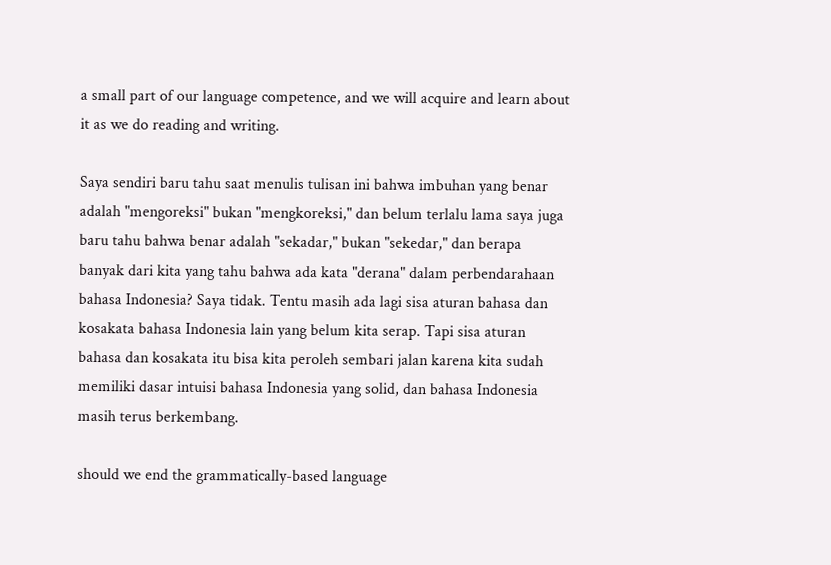a small part of our language competence, and we will acquire and learn about it as we do reading and writing.

Saya sendiri baru tahu saat menulis tulisan ini bahwa imbuhan yang benar adalah "mengoreksi" bukan "mengkoreksi," dan belum terlalu lama saya juga baru tahu bahwa benar adalah "sekadar," bukan "sekedar," dan berapa banyak dari kita yang tahu bahwa ada kata "derana" dalam perbendarahaan bahasa Indonesia? Saya tidak. Tentu masih ada lagi sisa aturan bahasa dan kosakata bahasa Indonesia lain yang belum kita serap. Tapi sisa aturan bahasa dan kosakata itu bisa kita peroleh sembari jalan karena kita sudah memiliki dasar intuisi bahasa Indonesia yang solid, dan bahasa Indonesia masih terus berkembang.

should we end the grammatically-based language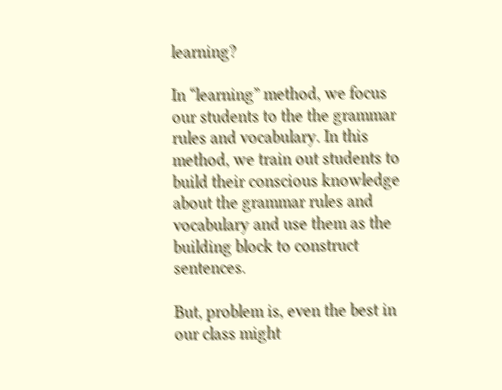learning?

In “learning” method, we focus our students to the the grammar rules and vocabulary. In this method, we train out students to build their conscious knowledge about the grammar rules and vocabulary and use them as the building block to construct sentences.

But, problem is, even the best in our class might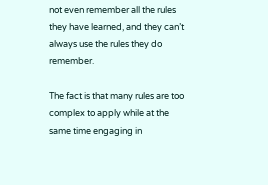not even remember all the rules they have learned, and they can’t always use the rules they do remember.

The fact is that many rules are too complex to apply while at the same time engaging in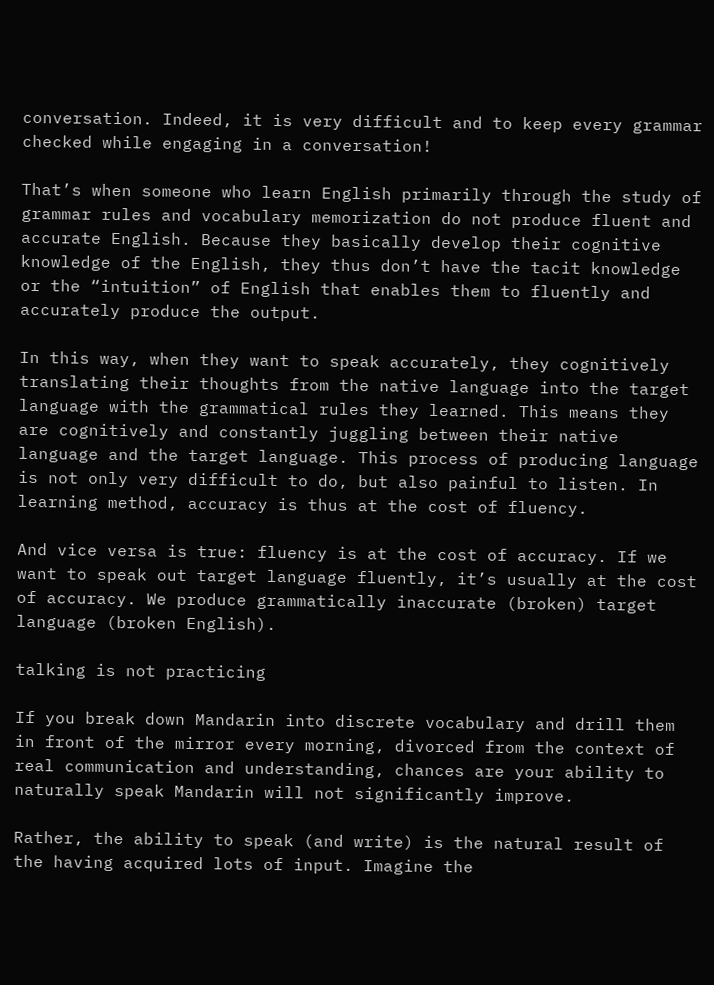conversation. Indeed, it is very difficult and to keep every grammar checked while engaging in a conversation!

That’s when someone who learn English primarily through the study of grammar rules and vocabulary memorization do not produce fluent and accurate English. Because they basically develop their cognitive knowledge of the English, they thus don’t have the tacit knowledge or the “intuition” of English that enables them to fluently and accurately produce the output.

In this way, when they want to speak accurately, they cognitively translating their thoughts from the native language into the target language with the grammatical rules they learned. This means they are cognitively and constantly juggling between their native language and the target language. This process of producing language is not only very difficult to do, but also painful to listen. In learning method, accuracy is thus at the cost of fluency.

And vice versa is true: fluency is at the cost of accuracy. If we want to speak out target language fluently, it’s usually at the cost of accuracy. We produce grammatically inaccurate (broken) target language (broken English).

talking is not practicing

If you break down Mandarin into discrete vocabulary and drill them in front of the mirror every morning, divorced from the context of real communication and understanding, chances are your ability to naturally speak Mandarin will not significantly improve.

Rather, the ability to speak (and write) is the natural result of the having acquired lots of input. Imagine the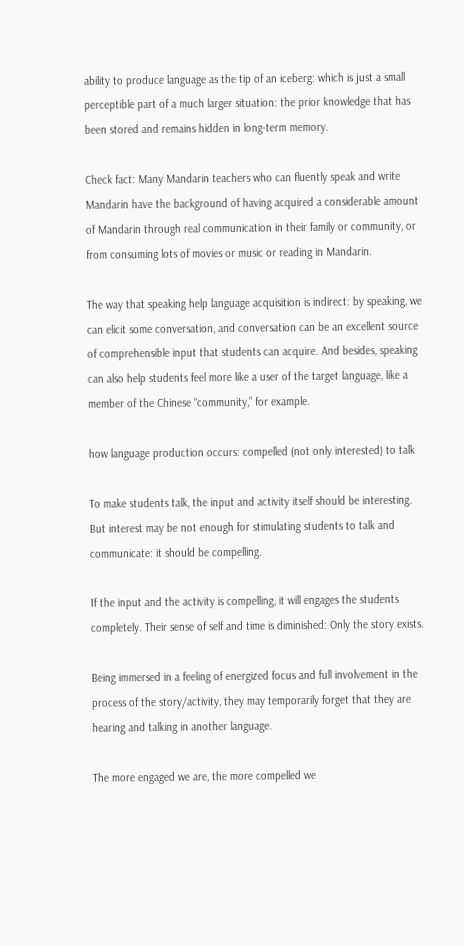ability to produce language as the tip of an iceberg: which is just a small perceptible part of a much larger situation: the prior knowledge that has been stored and remains hidden in long-term memory.

Check fact: Many Mandarin teachers who can fluently speak and write Mandarin have the background of having acquired a considerable amount of Mandarin through real communication in their family or community, or from consuming lots of movies or music or reading in Mandarin.

The way that speaking help language acquisition is indirect: by speaking, we can elicit some conversation, and conversation can be an excellent source of comprehensible input that students can acquire. And besides, speaking can also help students feel more like a user of the target language, like a member of the Chinese “community,” for example.

how language production occurs: compelled (not only interested) to talk

To make students talk, the input and activity itself should be interesting. But interest may be not enough for stimulating students to talk and communicate: it should be compelling.

If the input and the activity is compelling, it will engages the students completely. Their sense of self and time is diminished: Only the story exists.

Being immersed in a feeling of energized focus and full involvement in the process of the story/activity, they may temporarily forget that they are hearing and talking in another language.

The more engaged we are, the more compelled we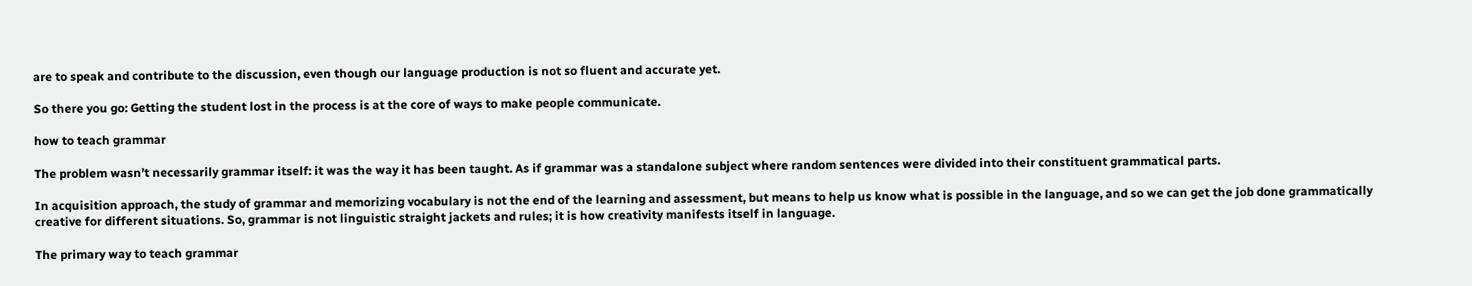are to speak and contribute to the discussion, even though our language production is not so fluent and accurate yet.

So there you go: Getting the student lost in the process is at the core of ways to make people communicate.

how to teach grammar

The problem wasn’t necessarily grammar itself: it was the way it has been taught. As if grammar was a standalone subject where random sentences were divided into their constituent grammatical parts.

In acquisition approach, the study of grammar and memorizing vocabulary is not the end of the learning and assessment, but means to help us know what is possible in the language, and so we can get the job done grammatically creative for different situations. So, grammar is not linguistic straight jackets and rules; it is how creativity manifests itself in language.

The primary way to teach grammar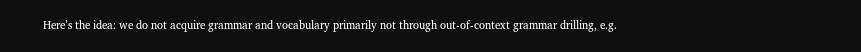Here’s the idea: we do not acquire grammar and vocabulary primarily not through out-of-context grammar drilling, e.g.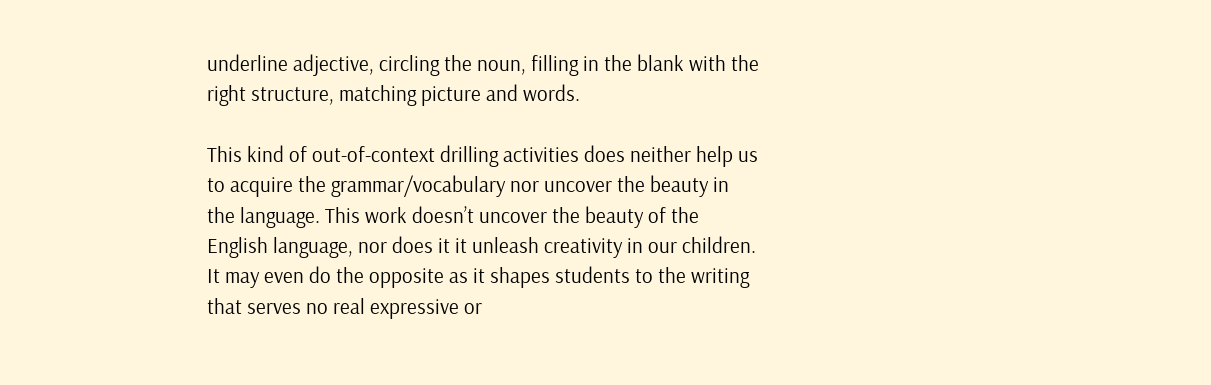underline adjective, circling the noun, filling in the blank with the right structure, matching picture and words.

This kind of out-of-context drilling activities does neither help us to acquire the grammar/vocabulary nor uncover the beauty in the language. This work doesn’t uncover the beauty of the English language, nor does it it unleash creativity in our children. It may even do the opposite as it shapes students to the writing that serves no real expressive or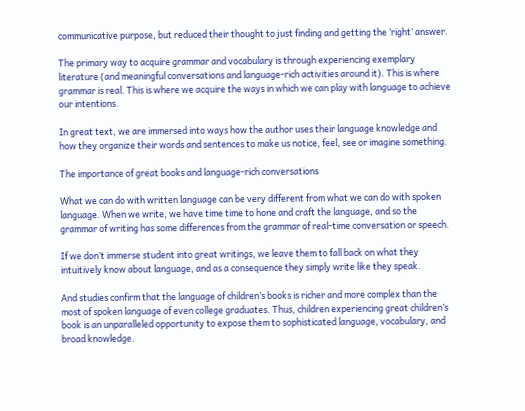communicative purpose, but reduced their thought to just finding and getting the ‘right’ answer.

The primary way to acquire grammar and vocabulary is through experiencing exemplary literature (and meaningful conversations and language-rich activities around it). This is where grammar is real. This is where we acquire the ways in which we can play with language to achieve our intentions.

In great text, we are immersed into ways how the author uses their language knowledge and how they organize their words and sentences to make us notice, feel, see or imagine something.

The importance of great books and language-rich conversations

What we can do with written language can be very different from what we can do with spoken language. When we write, we have time time to hone and craft the language, and so the grammar of writing has some differences from the grammar of real-time conversation or speech.

If we don’t immerse student into great writings, we leave them to fall back on what they intuitively know about language, and as a consequence they simply write like they speak.

And studies confirm that the language of children’s books is richer and more complex than the most of spoken language of even college graduates. Thus, children experiencing great children’s book is an unparalleled opportunity to expose them to sophisticated language, vocabulary, and broad knowledge.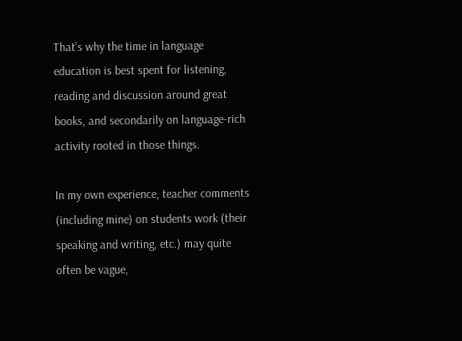That’s why the time in language education is best spent for listening, reading and discussion around great books, and secondarily on language-rich activity rooted in those things.

In my own experience, teacher comments (including mine) on students work (their speaking and writing, etc.) may quite often be vague,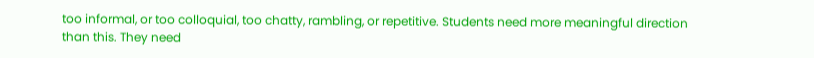too informal, or too colloquial, too chatty, rambling, or repetitive. Students need more meaningful direction than this. They need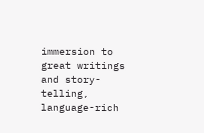immersion to great writings and story-telling, language-rich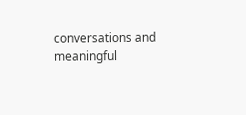conversations and meaningful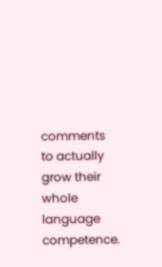comments to actually grow their whole language competence.